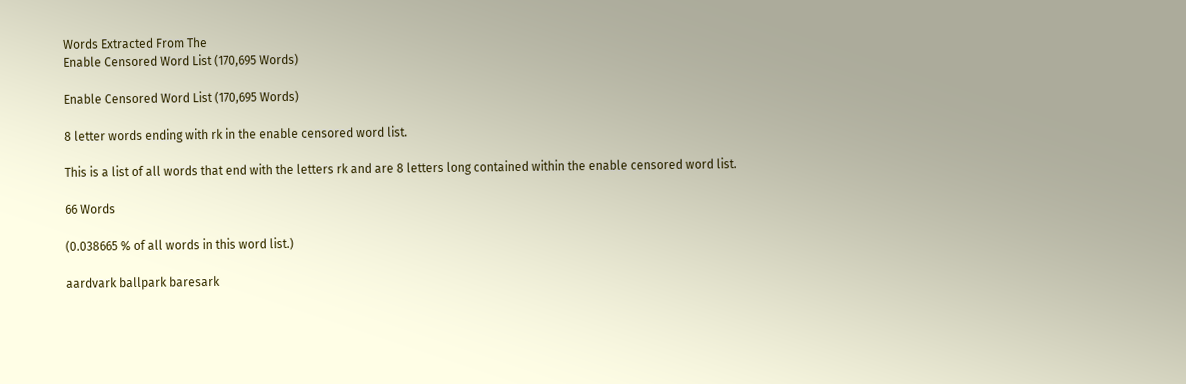Words Extracted From The
Enable Censored Word List (170,695 Words)

Enable Censored Word List (170,695 Words)

8 letter words ending with rk in the enable censored word list.

This is a list of all words that end with the letters rk and are 8 letters long contained within the enable censored word list.

66 Words

(0.038665 % of all words in this word list.)

aardvark ballpark baresark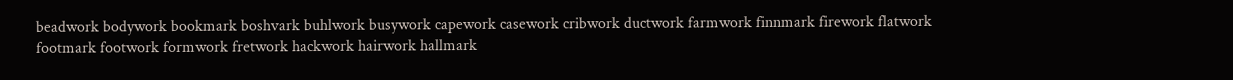beadwork bodywork bookmark boshvark buhlwork busywork capework casework cribwork ductwork farmwork finnmark firework flatwork footmark footwork formwork fretwork hackwork hairwork hallmark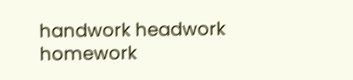handwork headwork homework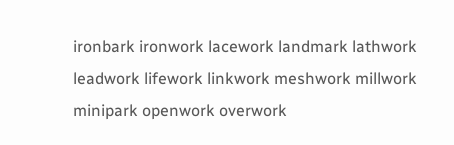ironbark ironwork lacework landmark lathwork leadwork lifework linkwork meshwork millwork minipark openwork overwork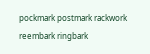pockmark postmark rackwork reembark ringbark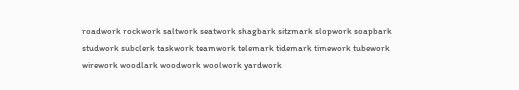roadwork rockwork saltwork seatwork shagbark sitzmark slopwork soapbark studwork subclerk taskwork teamwork telemark tidemark timework tubework wirework woodlark woodwork woolwork yardwork